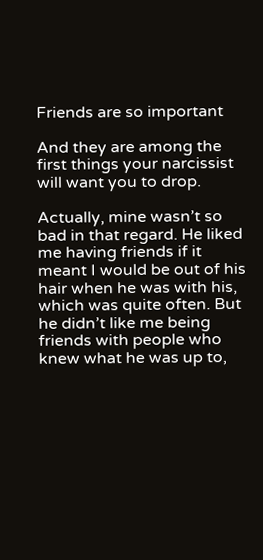Friends are so important

And they are among the first things your narcissist will want you to drop.

Actually, mine wasn’t so bad in that regard. He liked me having friends if it meant I would be out of his hair when he was with his, which was quite often. But he didn’t like me being friends with people who knew what he was up to,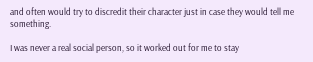and often would try to discredit their character just in case they would tell me something.

I was never a real social person, so it worked out for me to stay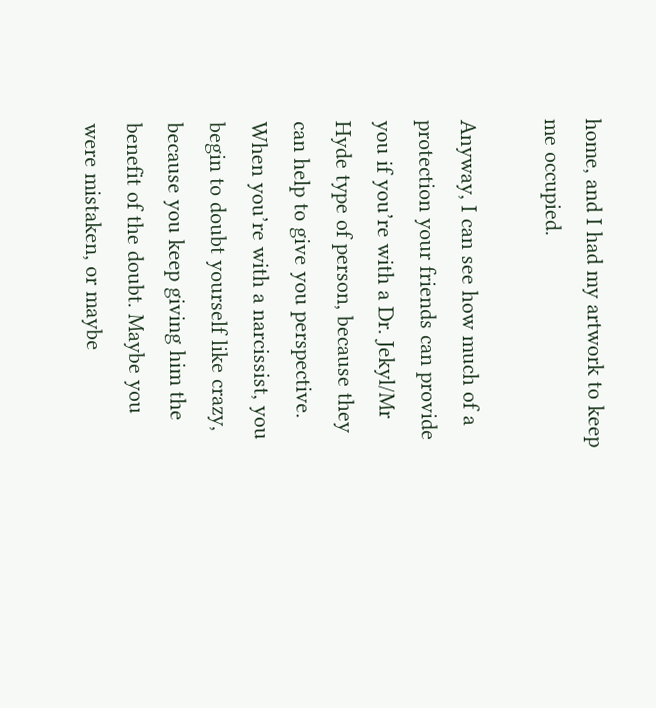home, and I had my artwork to keep me occupied.

Anyway, I can see how much of a protection your friends can provide you if you’re with a Dr. Jekyl/Mr Hyde type of person, because they can help to give you perspective. When you’re with a narcissist, you begin to doubt yourself like crazy, because you keep giving him the benefit of the doubt. Maybe you were mistaken, or maybe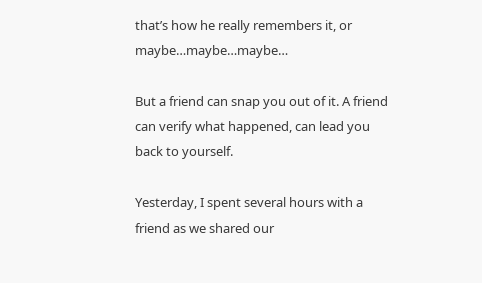that’s how he really remembers it, or maybe…maybe…maybe…

But a friend can snap you out of it. A friend can verify what happened, can lead you back to yourself.

Yesterday, I spent several hours with a friend as we shared our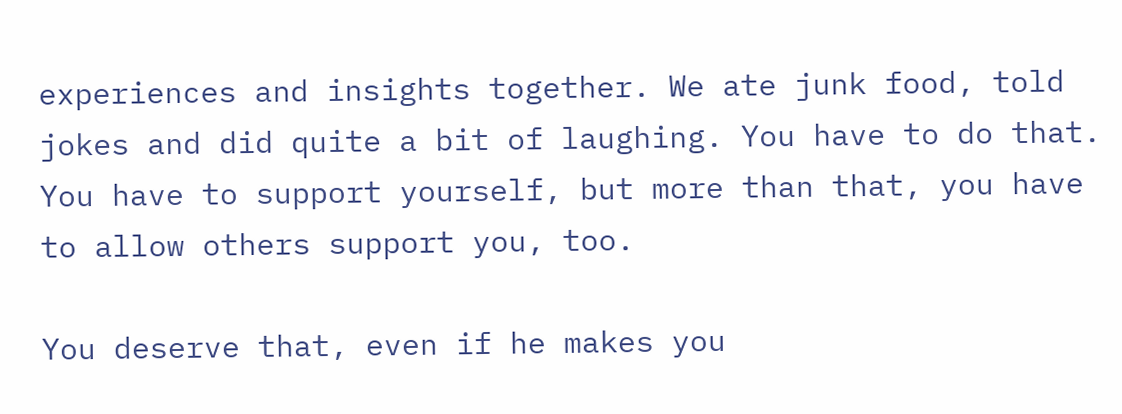experiences and insights together. We ate junk food, told jokes and did quite a bit of laughing. You have to do that. You have to support yourself, but more than that, you have to allow others support you, too.

You deserve that, even if he makes you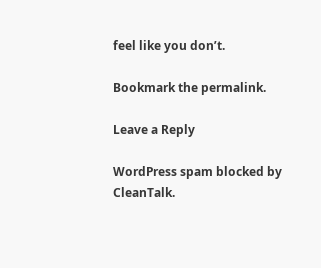feel like you don’t.

Bookmark the permalink.

Leave a Reply

WordPress spam blocked by CleanTalk.